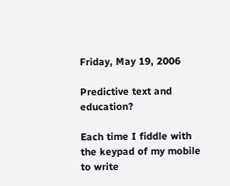Friday, May 19, 2006

Predictive text and education?

Each time I fiddle with the keypad of my mobile to write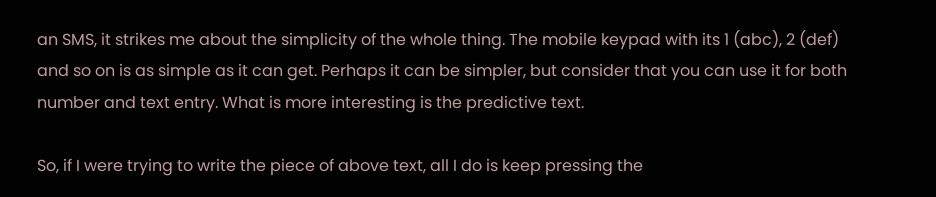an SMS, it strikes me about the simplicity of the whole thing. The mobile keypad with its 1 (abc), 2 (def) and so on is as simple as it can get. Perhaps it can be simpler, but consider that you can use it for both number and text entry. What is more interesting is the predictive text.

So, if I were trying to write the piece of above text, all I do is keep pressing the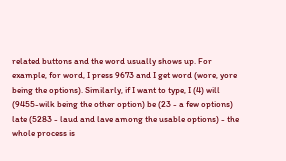related buttons and the word usually shows up. For example, for word, I press 9673 and I get word (wore, yore being the options). Similarly, if I want to type, I (4) will (9455-wilk being the other option) be (23 - a few options) late (5283 - laud and lave among the usable options) - the whole process is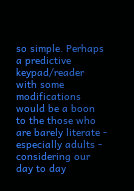so simple. Perhaps a predictive keypad/reader with some modifications would be a boon to the those who are barely literate - especially adults - considering our day to day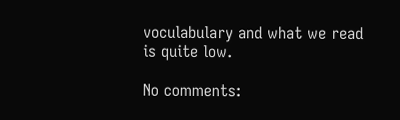voculabulary and what we read is quite low.

No comments: